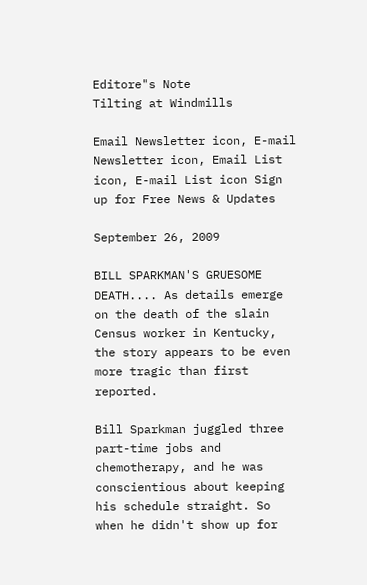Editore"s Note
Tilting at Windmills

Email Newsletter icon, E-mail Newsletter icon, Email List icon, E-mail List icon Sign up for Free News & Updates

September 26, 2009

BILL SPARKMAN'S GRUESOME DEATH.... As details emerge on the death of the slain Census worker in Kentucky, the story appears to be even more tragic than first reported.

Bill Sparkman juggled three part-time jobs and chemotherapy, and he was conscientious about keeping his schedule straight. So when he didn't show up for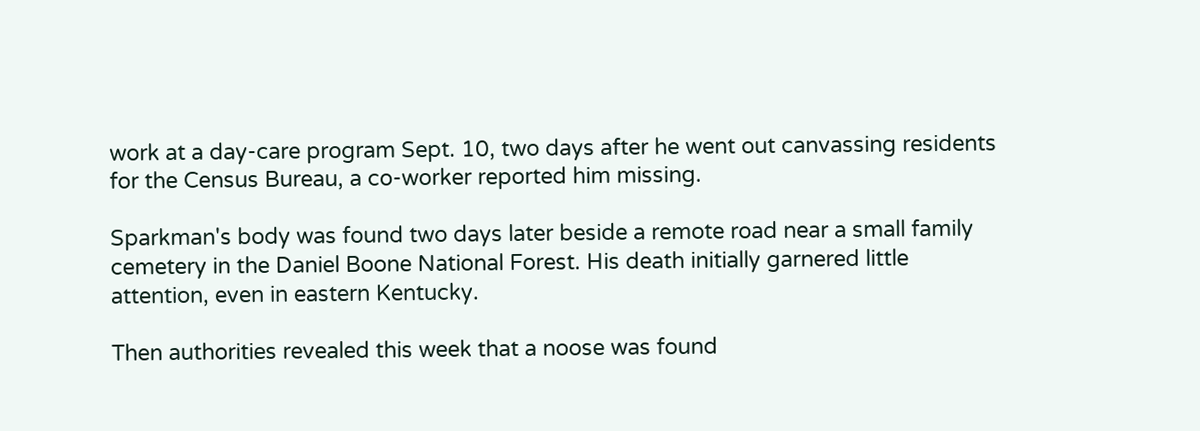work at a day-care program Sept. 10, two days after he went out canvassing residents for the Census Bureau, a co-worker reported him missing.

Sparkman's body was found two days later beside a remote road near a small family cemetery in the Daniel Boone National Forest. His death initially garnered little attention, even in eastern Kentucky.

Then authorities revealed this week that a noose was found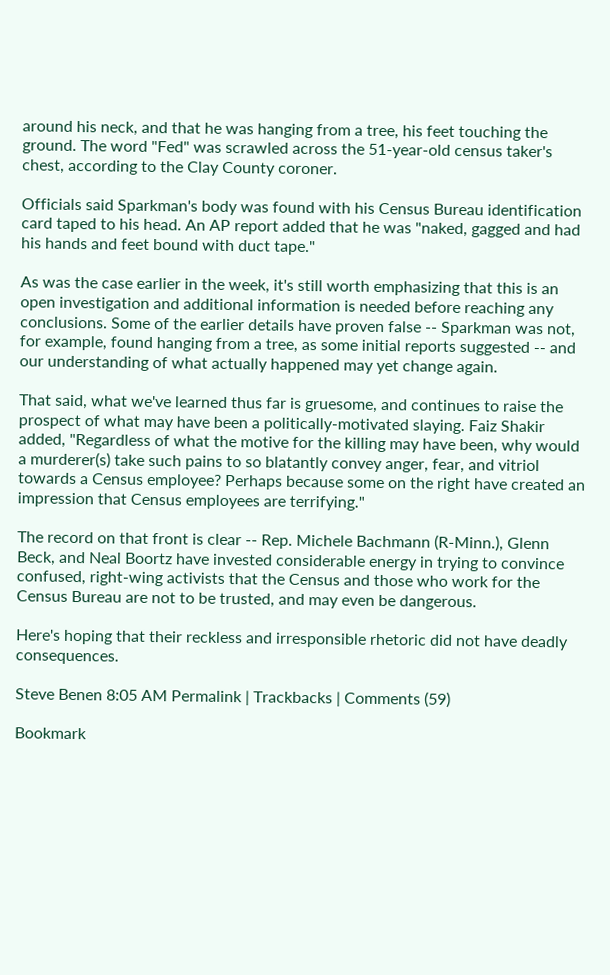around his neck, and that he was hanging from a tree, his feet touching the ground. The word "Fed" was scrawled across the 51-year-old census taker's chest, according to the Clay County coroner.

Officials said Sparkman's body was found with his Census Bureau identification card taped to his head. An AP report added that he was "naked, gagged and had his hands and feet bound with duct tape."

As was the case earlier in the week, it's still worth emphasizing that this is an open investigation and additional information is needed before reaching any conclusions. Some of the earlier details have proven false -- Sparkman was not, for example, found hanging from a tree, as some initial reports suggested -- and our understanding of what actually happened may yet change again.

That said, what we've learned thus far is gruesome, and continues to raise the prospect of what may have been a politically-motivated slaying. Faiz Shakir added, "Regardless of what the motive for the killing may have been, why would a murderer(s) take such pains to so blatantly convey anger, fear, and vitriol towards a Census employee? Perhaps because some on the right have created an impression that Census employees are terrifying."

The record on that front is clear -- Rep. Michele Bachmann (R-Minn.), Glenn Beck, and Neal Boortz have invested considerable energy in trying to convince confused, right-wing activists that the Census and those who work for the Census Bureau are not to be trusted, and may even be dangerous.

Here's hoping that their reckless and irresponsible rhetoric did not have deadly consequences.

Steve Benen 8:05 AM Permalink | Trackbacks | Comments (59)

Bookmark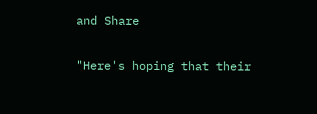and Share

"Here's hoping that their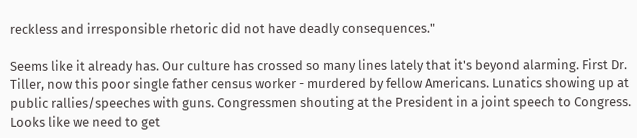reckless and irresponsible rhetoric did not have deadly consequences."

Seems like it already has. Our culture has crossed so many lines lately that it's beyond alarming. First Dr. Tiller, now this poor single father census worker - murdered by fellow Americans. Lunatics showing up at public rallies/speeches with guns. Congressmen shouting at the President in a joint speech to Congress. Looks like we need to get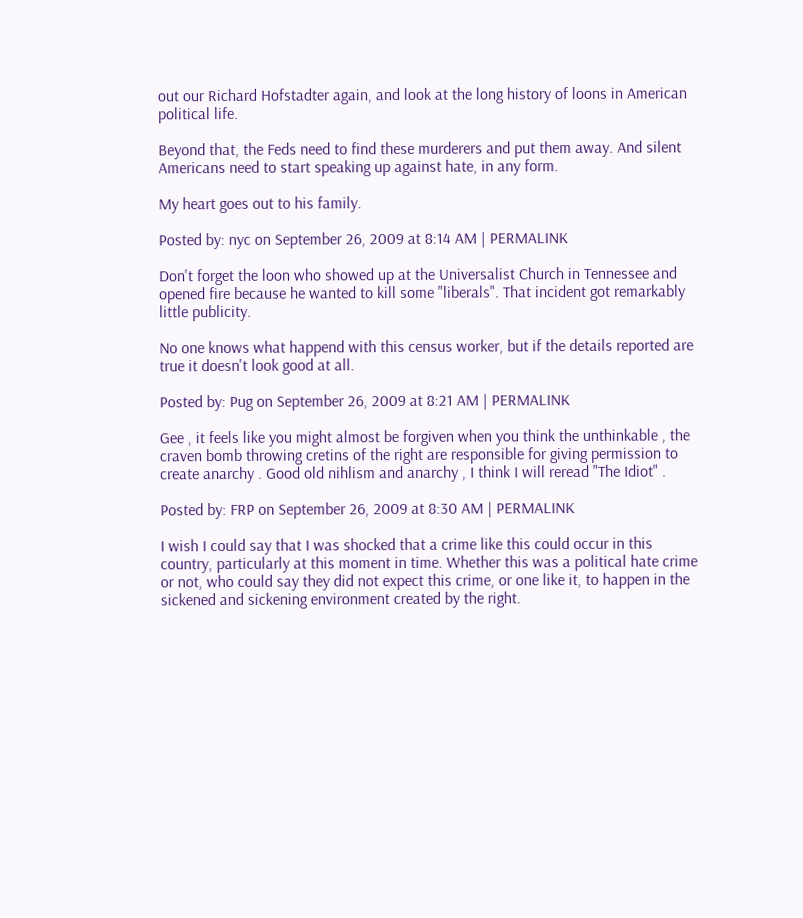out our Richard Hofstadter again, and look at the long history of loons in American political life.

Beyond that, the Feds need to find these murderers and put them away. And silent Americans need to start speaking up against hate, in any form.

My heart goes out to his family.

Posted by: nyc on September 26, 2009 at 8:14 AM | PERMALINK

Don't forget the loon who showed up at the Universalist Church in Tennessee and opened fire because he wanted to kill some "liberals". That incident got remarkably little publicity.

No one knows what happend with this census worker, but if the details reported are true it doesn't look good at all.

Posted by: Pug on September 26, 2009 at 8:21 AM | PERMALINK

Gee , it feels like you might almost be forgiven when you think the unthinkable , the craven bomb throwing cretins of the right are responsible for giving permission to create anarchy . Good old nihlism and anarchy , I think I will reread "The Idiot" .

Posted by: FRP on September 26, 2009 at 8:30 AM | PERMALINK

I wish I could say that I was shocked that a crime like this could occur in this country, particularly at this moment in time. Whether this was a political hate crime or not, who could say they did not expect this crime, or one like it, to happen in the sickened and sickening environment created by the right.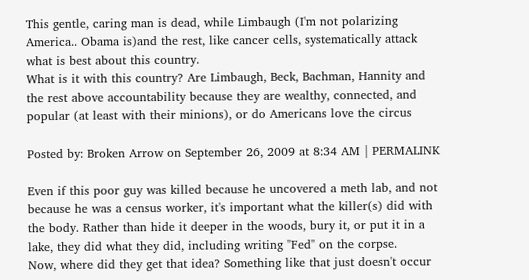This gentle, caring man is dead, while Limbaugh (I'm not polarizing America.. Obama is)and the rest, like cancer cells, systematically attack what is best about this country.
What is it with this country? Are Limbaugh, Beck, Bachman, Hannity and the rest above accountability because they are wealthy, connected, and popular (at least with their minions), or do Americans love the circus

Posted by: Broken Arrow on September 26, 2009 at 8:34 AM | PERMALINK

Even if this poor guy was killed because he uncovered a meth lab, and not because he was a census worker, it's important what the killer(s) did with the body. Rather than hide it deeper in the woods, bury it, or put it in a lake, they did what they did, including writing "Fed" on the corpse.
Now, where did they get that idea? Something like that just doesn't occur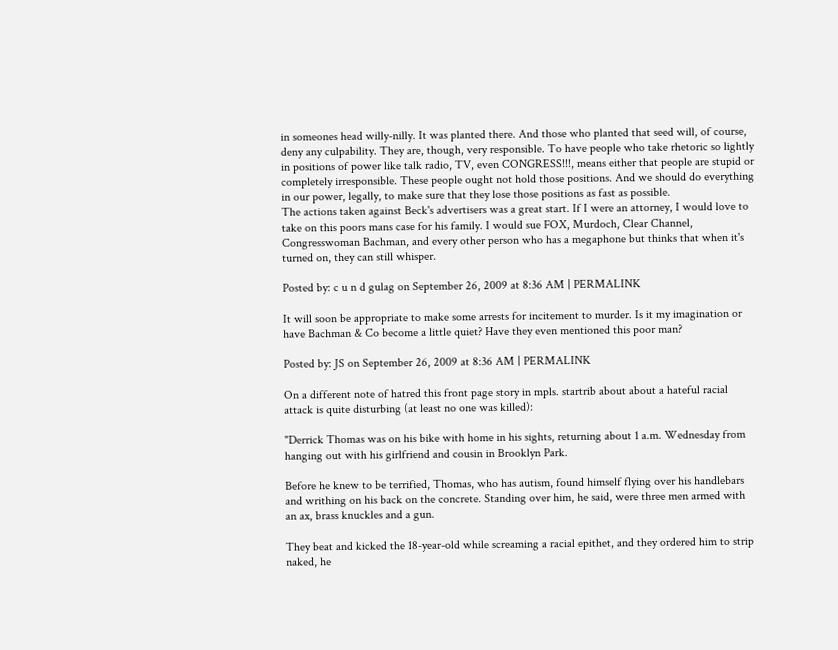in someones head willy-nilly. It was planted there. And those who planted that seed will, of course, deny any culpability. They are, though, very responsible. To have people who take rhetoric so lightly in positions of power like talk radio, TV, even CONGRESS!!!, means either that people are stupid or completely irresponsible. These people ought not hold those positions. And we should do everything in our power, legally, to make sure that they lose those positions as fast as possible.
The actions taken against Beck's advertisers was a great start. If I were an attorney, I would love to take on this poors mans case for his family. I would sue FOX, Murdoch, Clear Channel, Congresswoman Bachman, and every other person who has a megaphone but thinks that when it's turned on, they can still whisper.

Posted by: c u n d gulag on September 26, 2009 at 8:36 AM | PERMALINK

It will soon be appropriate to make some arrests for incitement to murder. Is it my imagination or have Bachman & Co become a little quiet? Have they even mentioned this poor man?

Posted by: JS on September 26, 2009 at 8:36 AM | PERMALINK

On a different note of hatred this front page story in mpls. startrib about about a hateful racial attack is quite disturbing (at least no one was killed):

"Derrick Thomas was on his bike with home in his sights, returning about 1 a.m. Wednesday from hanging out with his girlfriend and cousin in Brooklyn Park.

Before he knew to be terrified, Thomas, who has autism, found himself flying over his handlebars and writhing on his back on the concrete. Standing over him, he said, were three men armed with an ax, brass knuckles and a gun.

They beat and kicked the 18-year-old while screaming a racial epithet, and they ordered him to strip naked, he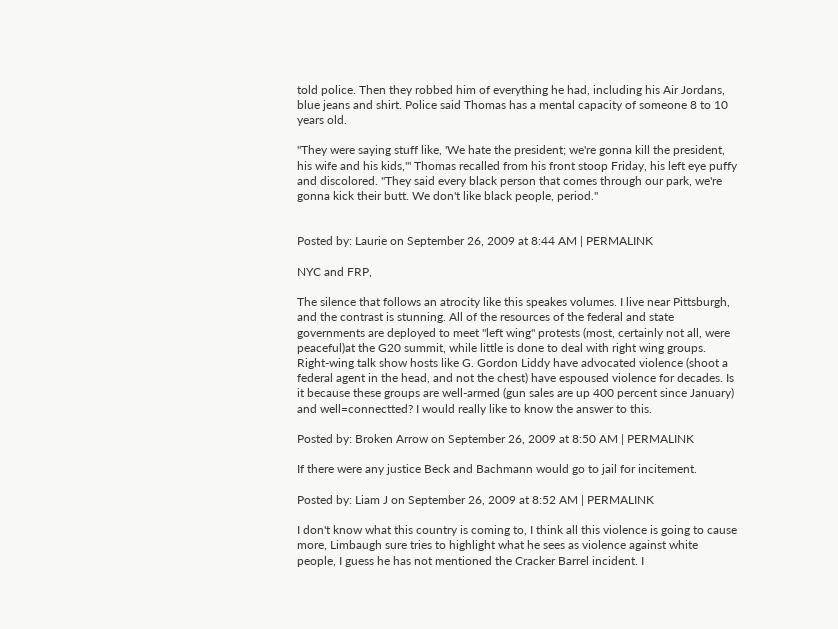told police. Then they robbed him of everything he had, including his Air Jordans, blue jeans and shirt. Police said Thomas has a mental capacity of someone 8 to 10 years old.

"They were saying stuff like, 'We hate the president; we're gonna kill the president, his wife and his kids,'" Thomas recalled from his front stoop Friday, his left eye puffy and discolored. "They said every black person that comes through our park, we're gonna kick their butt. We don't like black people, period."


Posted by: Laurie on September 26, 2009 at 8:44 AM | PERMALINK

NYC and FRP,

The silence that follows an atrocity like this speakes volumes. I live near Pittsburgh, and the contrast is stunning. All of the resources of the federal and state governments are deployed to meet "left wing" protests (most, certainly not all, were peaceful)at the G20 summit, while little is done to deal with right wing groups. Right-wing talk show hosts like G. Gordon Liddy have advocated violence (shoot a federal agent in the head, and not the chest) have espoused violence for decades. Is it because these groups are well-armed (gun sales are up 400 percent since January) and well=connectted? I would really like to know the answer to this.

Posted by: Broken Arrow on September 26, 2009 at 8:50 AM | PERMALINK

If there were any justice Beck and Bachmann would go to jail for incitement.

Posted by: Liam J on September 26, 2009 at 8:52 AM | PERMALINK

I don't know what this country is coming to, I think all this violence is going to cause more, Limbaugh sure tries to highlight what he sees as violence against white people, I guess he has not mentioned the Cracker Barrel incident. I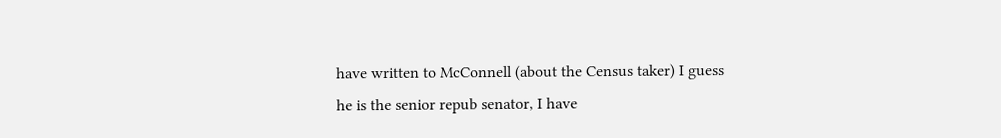have written to McConnell (about the Census taker) I guess he is the senior repub senator, I have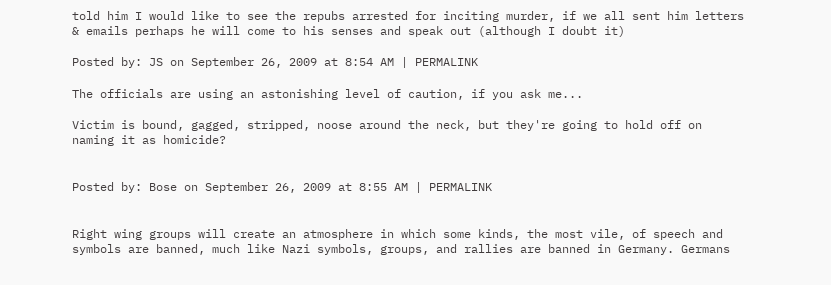told him I would like to see the repubs arrested for inciting murder, if we all sent him letters & emails perhaps he will come to his senses and speak out (although I doubt it)

Posted by: JS on September 26, 2009 at 8:54 AM | PERMALINK

The officials are using an astonishing level of caution, if you ask me...

Victim is bound, gagged, stripped, noose around the neck, but they're going to hold off on naming it as homicide?


Posted by: Bose on September 26, 2009 at 8:55 AM | PERMALINK


Right wing groups will create an atmosphere in which some kinds, the most vile, of speech and symbols are banned, much like Nazi symbols, groups, and rallies are banned in Germany. Germans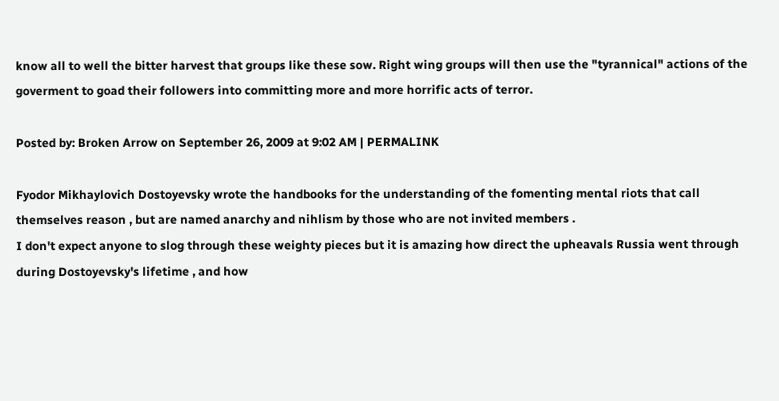know all to well the bitter harvest that groups like these sow. Right wing groups will then use the "tyrannical" actions of the goverment to goad their followers into committing more and more horrific acts of terror.

Posted by: Broken Arrow on September 26, 2009 at 9:02 AM | PERMALINK

Fyodor Mikhaylovich Dostoyevsky wrote the handbooks for the understanding of the fomenting mental riots that call themselves reason , but are named anarchy and nihlism by those who are not invited members .
I don't expect anyone to slog through these weighty pieces but it is amazing how direct the upheavals Russia went through during Dostoyevsky's lifetime , and how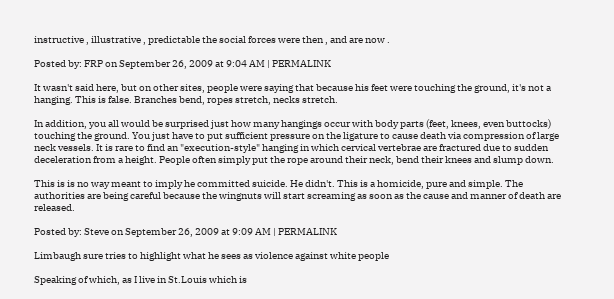instructive , illustrative , predictable the social forces were then , and are now .

Posted by: FRP on September 26, 2009 at 9:04 AM | PERMALINK

It wasn't said here, but on other sites, people were saying that because his feet were touching the ground, it's not a hanging. This is false. Branches bend, ropes stretch, necks stretch.

In addition, you all would be surprised just how many hangings occur with body parts (feet, knees, even buttocks) touching the ground. You just have to put sufficient pressure on the ligature to cause death via compression of large neck vessels. It is rare to find an "execution-style" hanging in which cervical vertebrae are fractured due to sudden deceleration from a height. People often simply put the rope around their neck, bend their knees and slump down.

This is is no way meant to imply he committed suicide. He didn't. This is a homicide, pure and simple. The authorities are being careful because the wingnuts will start screaming as soon as the cause and manner of death are released.

Posted by: Steve on September 26, 2009 at 9:09 AM | PERMALINK

Limbaugh sure tries to highlight what he sees as violence against white people

Speaking of which, as I live in St.Louis which is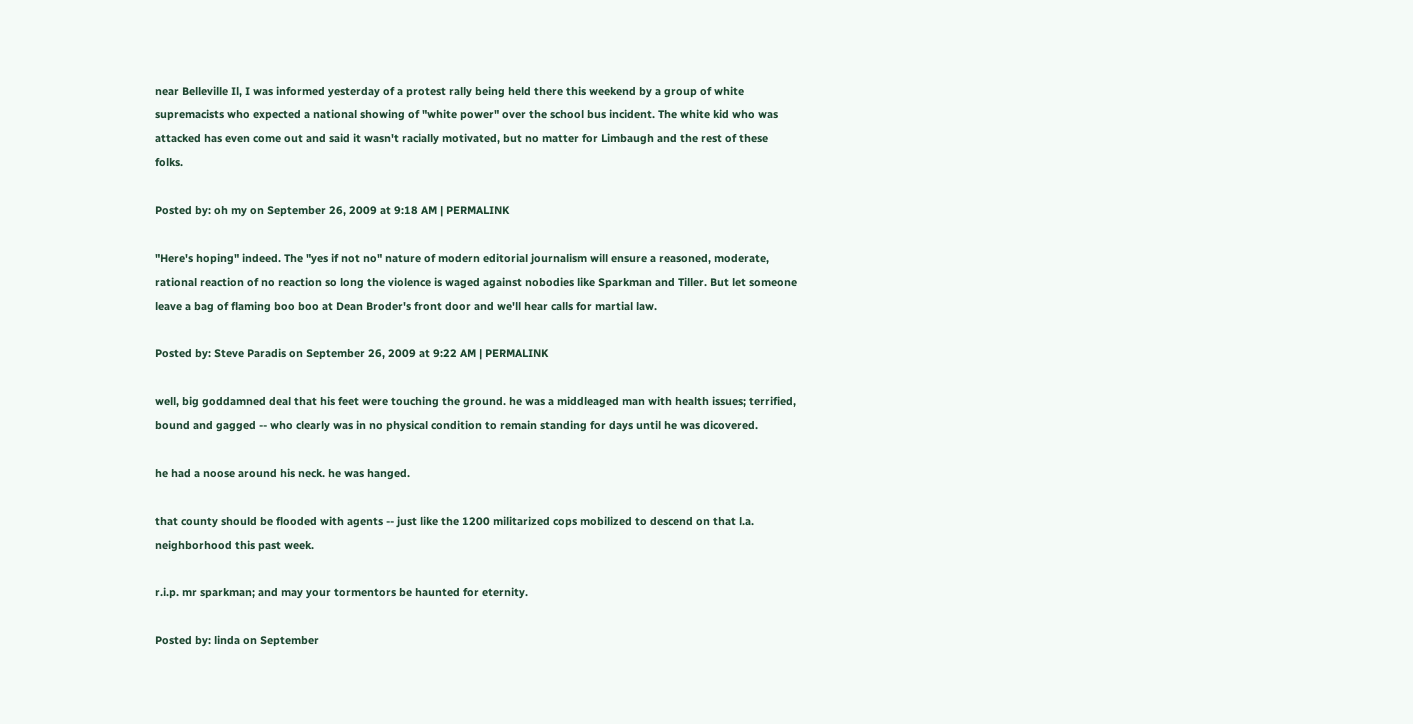near Belleville Il, I was informed yesterday of a protest rally being held there this weekend by a group of white supremacists who expected a national showing of "white power" over the school bus incident. The white kid who was attacked has even come out and said it wasn't racially motivated, but no matter for Limbaugh and the rest of these folks.

Posted by: oh my on September 26, 2009 at 9:18 AM | PERMALINK

"Here's hoping" indeed. The "yes if not no" nature of modern editorial journalism will ensure a reasoned, moderate, rational reaction of no reaction so long the violence is waged against nobodies like Sparkman and Tiller. But let someone leave a bag of flaming boo boo at Dean Broder's front door and we'll hear calls for martial law.

Posted by: Steve Paradis on September 26, 2009 at 9:22 AM | PERMALINK

well, big goddamned deal that his feet were touching the ground. he was a middleaged man with health issues; terrified, bound and gagged -- who clearly was in no physical condition to remain standing for days until he was dicovered.

he had a noose around his neck. he was hanged.

that county should be flooded with agents -- just like the 1200 militarized cops mobilized to descend on that l.a. neighborhood this past week.

r.i.p. mr sparkman; and may your tormentors be haunted for eternity.

Posted by: linda on September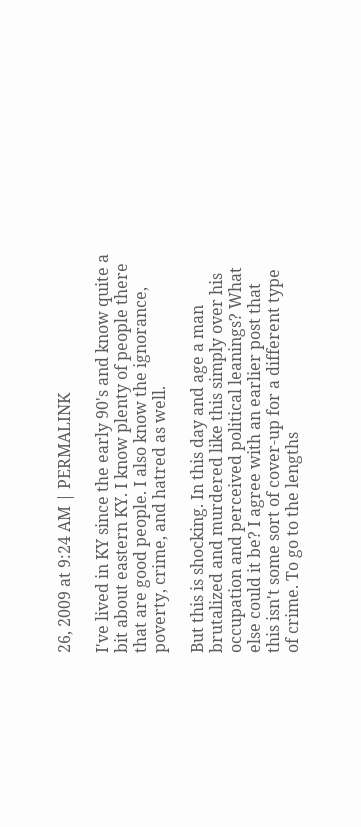26, 2009 at 9:24 AM | PERMALINK

I've lived in KY since the early 90's and know quite a bit about eastern KY. I know plenty of people there that are good people. I also know the ignorance, poverty, crime, and hatred as well.

But this is shocking. In this day and age a man brutalized and murdered like this simply over his occupation and perceived political leanings? What else could it be? I agree with an earlier post that this isn't some sort of cover-up for a different type of crime. To go to the lengths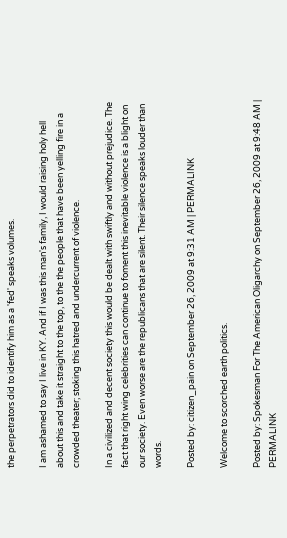the perpetrators did to identify him as a 'fed' speaks volumes.

I am ashamed to say I live in KY. And if I was this man's family, I would raising holy hell about this and take it straight to the top, to the the people that have been yelling fire in a crowded theater; stoking this hatred and undercurrent of violence.

In a civilized and decent society this would be dealt with swiftly and without prejudice. The fact that right wing celebrities can continue to foment this inevitable violence is a blight on our society. Even worse are the republicans that are silent. Their silence speaks louder than words.

Posted by: citizen_pain on September 26, 2009 at 9:31 AM | PERMALINK

Welcome to scorched earth politics.

Posted by: Spokesman For The American Oligarchy on September 26, 2009 at 9:48 AM | PERMALINK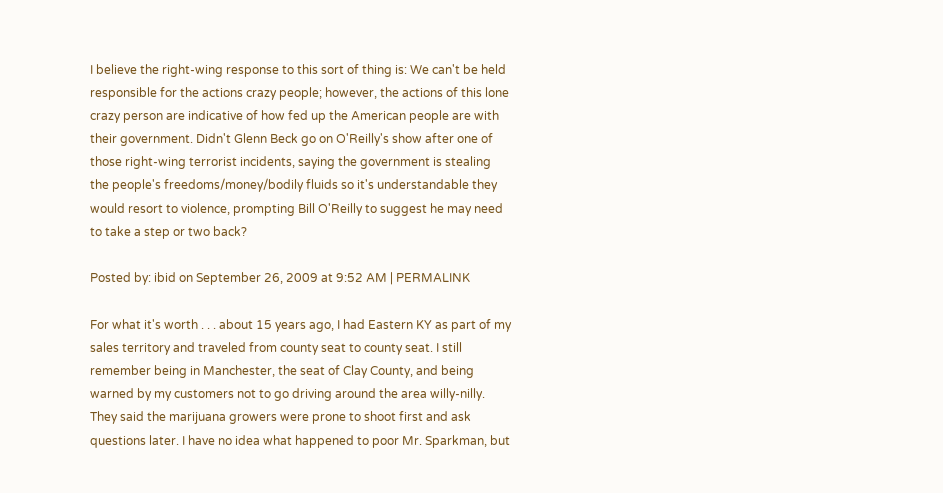I believe the right-wing response to this sort of thing is: We can't be held responsible for the actions crazy people; however, the actions of this lone crazy person are indicative of how fed up the American people are with their government. Didn't Glenn Beck go on O'Reilly's show after one of those right-wing terrorist incidents, saying the government is stealing the people's freedoms/money/bodily fluids so it's understandable they would resort to violence, prompting Bill O'Reilly to suggest he may need to take a step or two back?

Posted by: ibid on September 26, 2009 at 9:52 AM | PERMALINK

For what it's worth . . . about 15 years ago, I had Eastern KY as part of my sales territory and traveled from county seat to county seat. I still remember being in Manchester, the seat of Clay County, and being warned by my customers not to go driving around the area willy-nilly. They said the marijuana growers were prone to shoot first and ask questions later. I have no idea what happened to poor Mr. Sparkman, but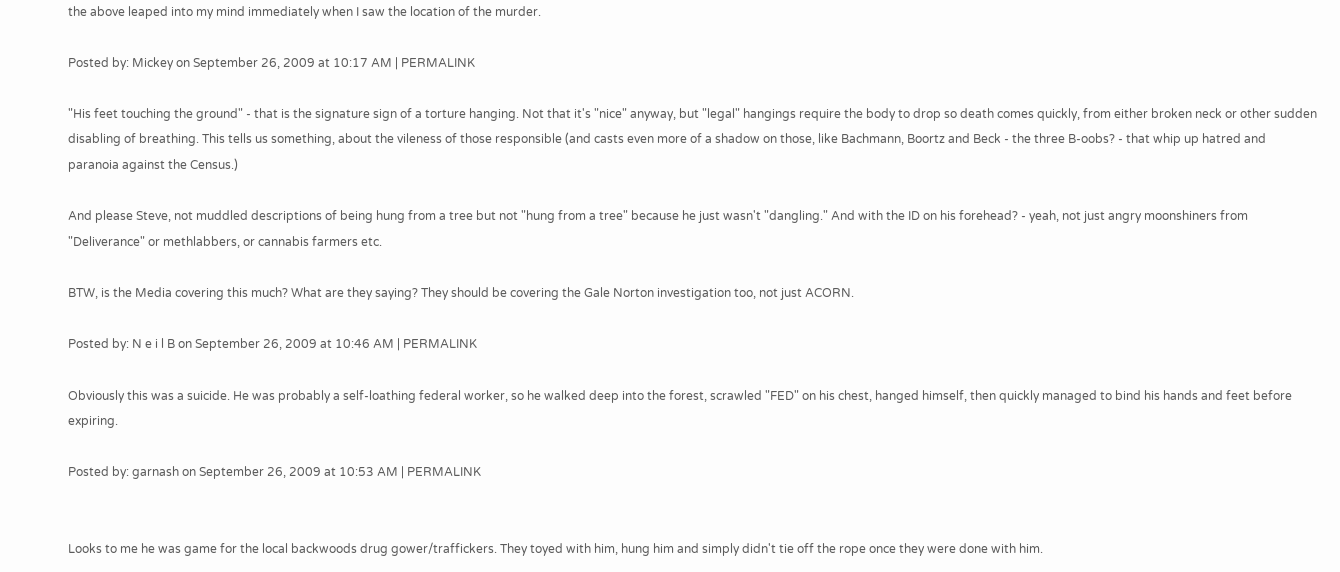the above leaped into my mind immediately when I saw the location of the murder.

Posted by: Mickey on September 26, 2009 at 10:17 AM | PERMALINK

"His feet touching the ground" - that is the signature sign of a torture hanging. Not that it's "nice" anyway, but "legal" hangings require the body to drop so death comes quickly, from either broken neck or other sudden disabling of breathing. This tells us something, about the vileness of those responsible (and casts even more of a shadow on those, like Bachmann, Boortz and Beck - the three B-oobs? - that whip up hatred and paranoia against the Census.)

And please Steve, not muddled descriptions of being hung from a tree but not "hung from a tree" because he just wasn't "dangling." And with the ID on his forehead? - yeah, not just angry moonshiners from "Deliverance" or methlabbers, or cannabis farmers etc.

BTW, is the Media covering this much? What are they saying? They should be covering the Gale Norton investigation too, not just ACORN.

Posted by: N e i l B on September 26, 2009 at 10:46 AM | PERMALINK

Obviously this was a suicide. He was probably a self-loathing federal worker, so he walked deep into the forest, scrawled "FED" on his chest, hanged himself, then quickly managed to bind his hands and feet before expiring.

Posted by: garnash on September 26, 2009 at 10:53 AM | PERMALINK


Looks to me he was game for the local backwoods drug gower/traffickers. They toyed with him, hung him and simply didn't tie off the rope once they were done with him.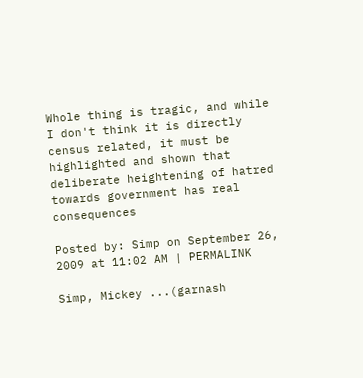Whole thing is tragic, and while I don't think it is directly census related, it must be highlighted and shown that deliberate heightening of hatred towards government has real consequences

Posted by: Simp on September 26, 2009 at 11:02 AM | PERMALINK

Simp, Mickey ...(garnash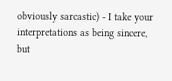obviously sarcastic) - I take your interpretations as being sincere, but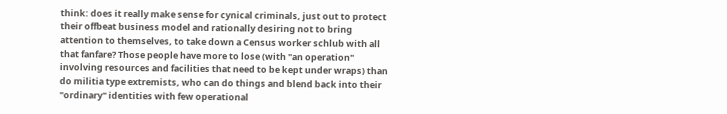think: does it really make sense for cynical criminals, just out to protect their offbeat business model and rationally desiring not to bring attention to themselves, to take down a Census worker schlub with all that fanfare? Those people have more to lose (with "an operation" involving resources and facilities that need to be kept under wraps) than do militia type extremists, who can do things and blend back into their "ordinary" identities with few operational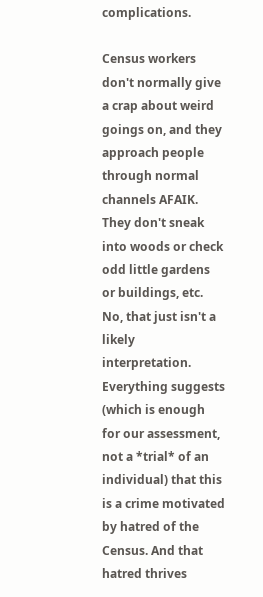complications.

Census workers don't normally give a crap about weird goings on, and they approach people through normal channels AFAIK. They don't sneak into woods or check odd little gardens or buildings, etc. No, that just isn't a likely interpretation. Everything suggests (which is enough for our assessment, not a *trial* of an individual) that this is a crime motivated by hatred of the Census. And that hatred thrives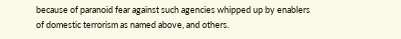because of paranoid fear against such agencies whipped up by enablers of domestic terrorism as named above, and others.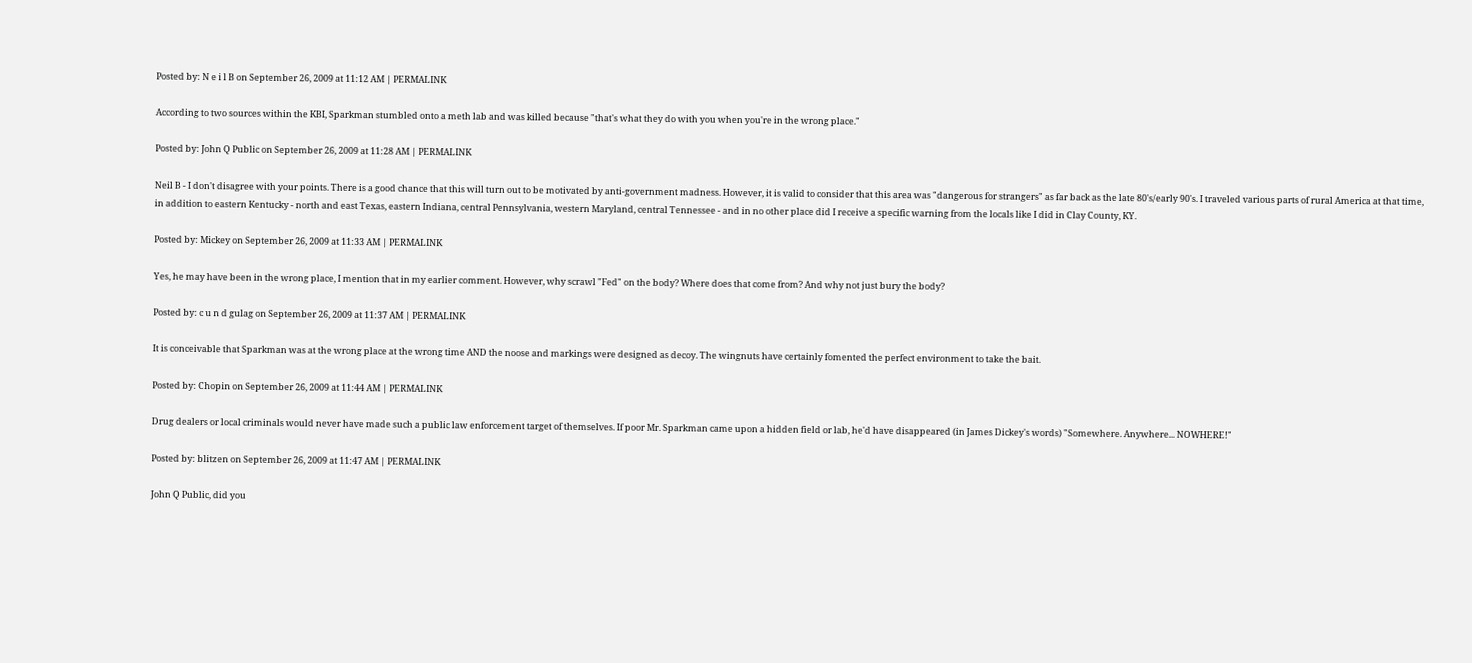Posted by: N e i l B on September 26, 2009 at 11:12 AM | PERMALINK

According to two sources within the KBI, Sparkman stumbled onto a meth lab and was killed because "that's what they do with you when you're in the wrong place."

Posted by: John Q Public on September 26, 2009 at 11:28 AM | PERMALINK

Neil B - I don't disagree with your points. There is a good chance that this will turn out to be motivated by anti-government madness. However, it is valid to consider that this area was "dangerous for strangers" as far back as the late 80's/early 90's. I traveled various parts of rural America at that time, in addition to eastern Kentucky - north and east Texas, eastern Indiana, central Pennsylvania, western Maryland, central Tennessee - and in no other place did I receive a specific warning from the locals like I did in Clay County, KY.

Posted by: Mickey on September 26, 2009 at 11:33 AM | PERMALINK

Yes, he may have been in the wrong place, I mention that in my earlier comment. However, why scrawl "Fed" on the body? Where does that come from? And why not just bury the body?

Posted by: c u n d gulag on September 26, 2009 at 11:37 AM | PERMALINK

It is conceivable that Sparkman was at the wrong place at the wrong time AND the noose and markings were designed as decoy. The wingnuts have certainly fomented the perfect environment to take the bait.

Posted by: Chopin on September 26, 2009 at 11:44 AM | PERMALINK

Drug dealers or local criminals would never have made such a public law enforcement target of themselves. If poor Mr. Sparkman came upon a hidden field or lab, he'd have disappeared (in James Dickey's words) "Somewhere. Anywhere... NOWHERE!"

Posted by: blitzen on September 26, 2009 at 11:47 AM | PERMALINK

John Q Public, did you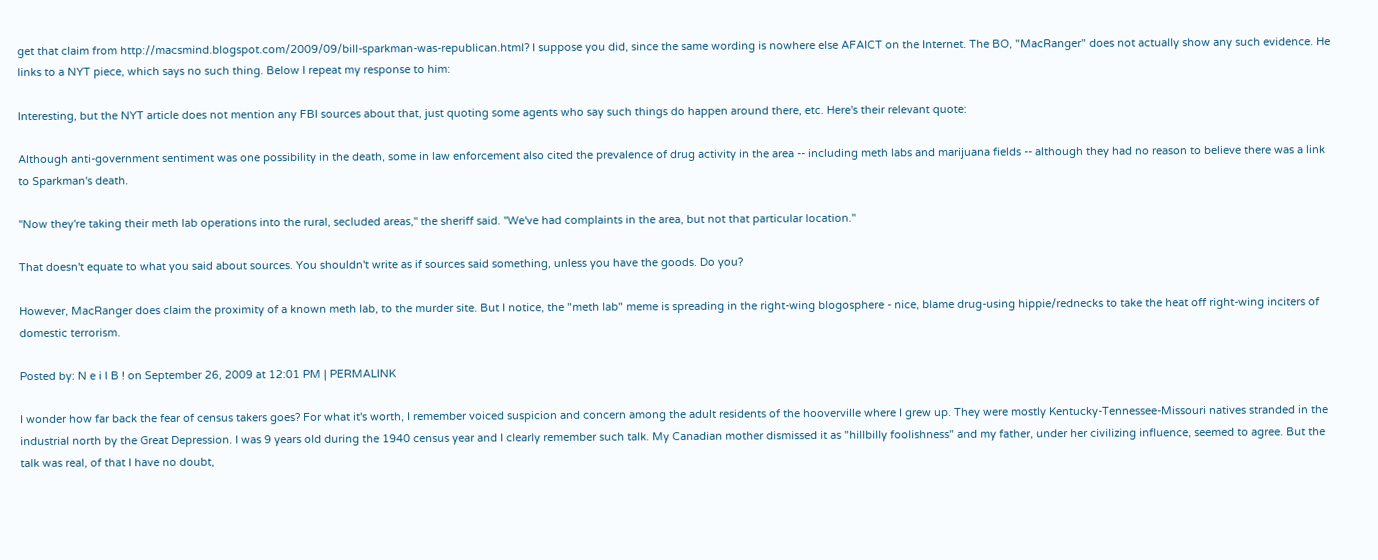get that claim from http://macsmind.blogspot.com/2009/09/bill-sparkman-was-republican.html? I suppose you did, since the same wording is nowhere else AFAICT on the Internet. The BO, "MacRanger" does not actually show any such evidence. He links to a NYT piece, which says no such thing. Below I repeat my response to him:

Interesting, but the NYT article does not mention any FBI sources about that, just quoting some agents who say such things do happen around there, etc. Here's their relevant quote:

Although anti-government sentiment was one possibility in the death, some in law enforcement also cited the prevalence of drug activity in the area -- including meth labs and marijuana fields -- although they had no reason to believe there was a link to Sparkman's death.

''Now they're taking their meth lab operations into the rural, secluded areas,'' the sheriff said. ''We've had complaints in the area, but not that particular location.''

That doesn't equate to what you said about sources. You shouldn't write as if sources said something, unless you have the goods. Do you?

However, MacRanger does claim the proximity of a known meth lab, to the murder site. But I notice, the "meth lab" meme is spreading in the right-wing blogosphere - nice, blame drug-using hippie/rednecks to take the heat off right-wing inciters of domestic terrorism.

Posted by: N e i l B ! on September 26, 2009 at 12:01 PM | PERMALINK

I wonder how far back the fear of census takers goes? For what it's worth, I remember voiced suspicion and concern among the adult residents of the hooverville where I grew up. They were mostly Kentucky-Tennessee-Missouri natives stranded in the industrial north by the Great Depression. I was 9 years old during the 1940 census year and I clearly remember such talk. My Canadian mother dismissed it as "hillbilly foolishness" and my father, under her civilizing influence, seemed to agree. But the talk was real, of that I have no doubt,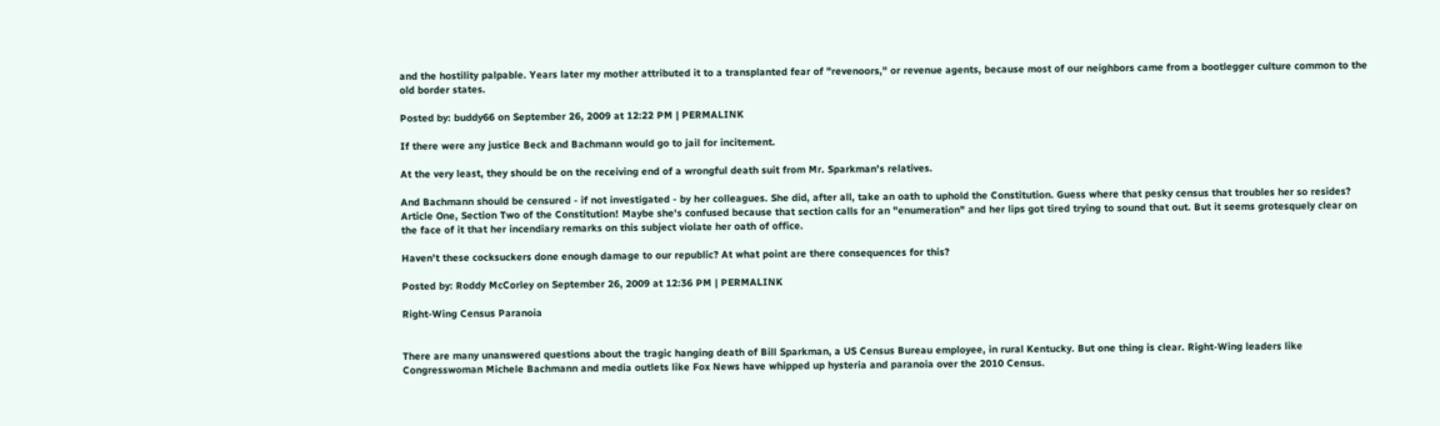and the hostility palpable. Years later my mother attributed it to a transplanted fear of "revenoors," or revenue agents, because most of our neighbors came from a bootlegger culture common to the old border states.

Posted by: buddy66 on September 26, 2009 at 12:22 PM | PERMALINK

If there were any justice Beck and Bachmann would go to jail for incitement.

At the very least, they should be on the receiving end of a wrongful death suit from Mr. Sparkman's relatives.

And Bachmann should be censured - if not investigated - by her colleagues. She did, after all, take an oath to uphold the Constitution. Guess where that pesky census that troubles her so resides? Article One, Section Two of the Constitution! Maybe she's confused because that section calls for an "enumeration" and her lips got tired trying to sound that out. But it seems grotesquely clear on the face of it that her incendiary remarks on this subject violate her oath of office.

Haven't these cocksuckers done enough damage to our republic? At what point are there consequences for this?

Posted by: Roddy McCorley on September 26, 2009 at 12:36 PM | PERMALINK

Right-Wing Census Paranoia


There are many unanswered questions about the tragic hanging death of Bill Sparkman, a US Census Bureau employee, in rural Kentucky. But one thing is clear. Right-Wing leaders like Congresswoman Michele Bachmann and media outlets like Fox News have whipped up hysteria and paranoia over the 2010 Census.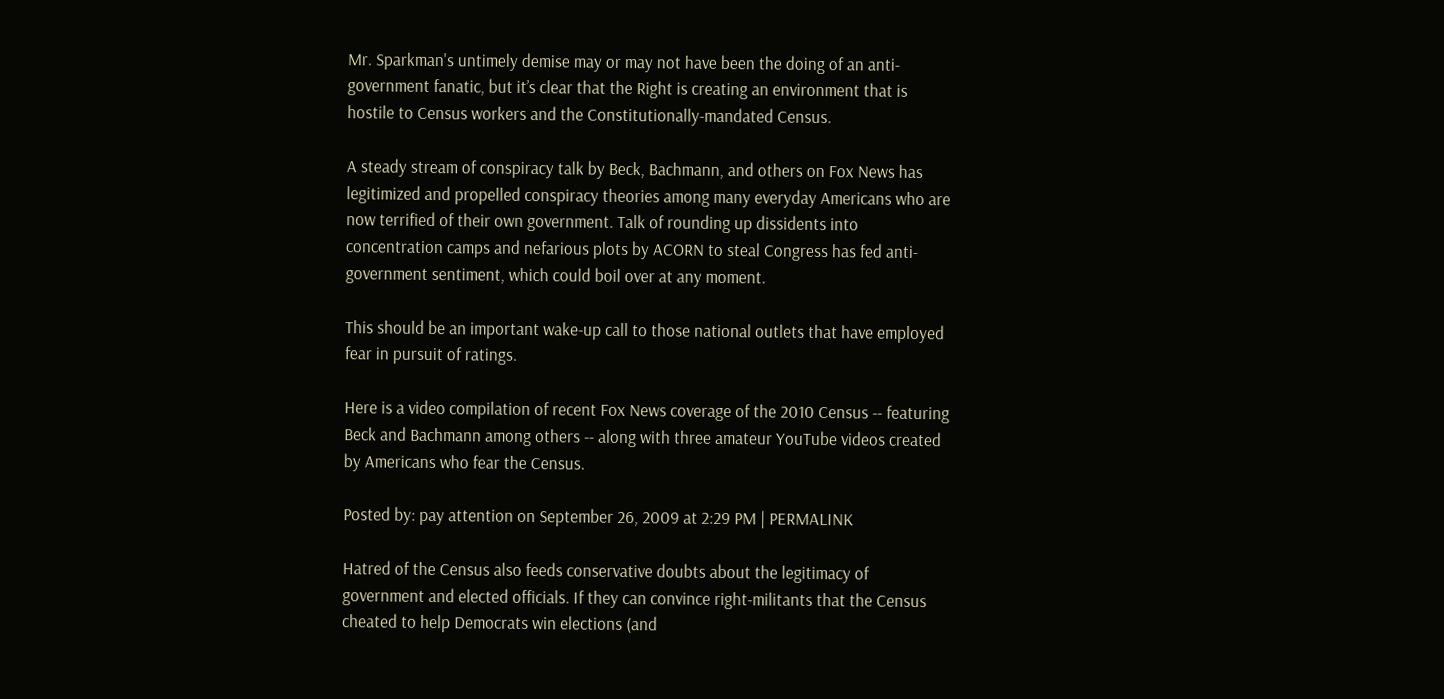Mr. Sparkman's untimely demise may or may not have been the doing of an anti-government fanatic, but it’s clear that the Right is creating an environment that is hostile to Census workers and the Constitutionally-mandated Census.

A steady stream of conspiracy talk by Beck, Bachmann, and others on Fox News has legitimized and propelled conspiracy theories among many everyday Americans who are now terrified of their own government. Talk of rounding up dissidents into concentration camps and nefarious plots by ACORN to steal Congress has fed anti-government sentiment, which could boil over at any moment.

This should be an important wake-up call to those national outlets that have employed fear in pursuit of ratings.

Here is a video compilation of recent Fox News coverage of the 2010 Census -- featuring Beck and Bachmann among others -- along with three amateur YouTube videos created by Americans who fear the Census.

Posted by: pay attention on September 26, 2009 at 2:29 PM | PERMALINK

Hatred of the Census also feeds conservative doubts about the legitimacy of government and elected officials. If they can convince right-militants that the Census cheated to help Democrats win elections (and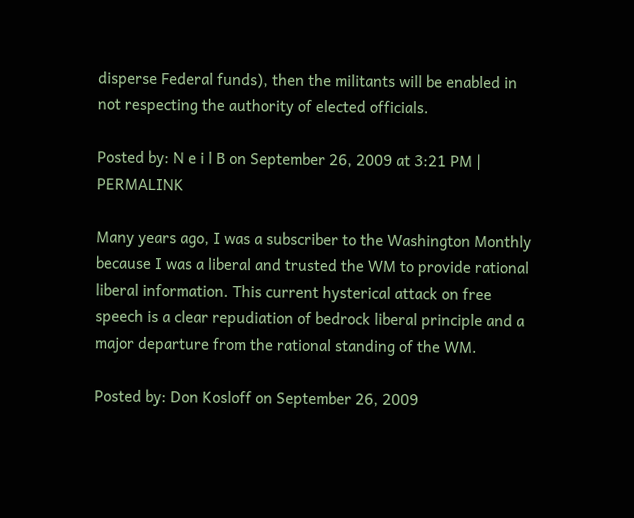disperse Federal funds), then the militants will be enabled in not respecting the authority of elected officials.

Posted by: N e i l B on September 26, 2009 at 3:21 PM | PERMALINK

Many years ago, I was a subscriber to the Washington Monthly because I was a liberal and trusted the WM to provide rational liberal information. This current hysterical attack on free speech is a clear repudiation of bedrock liberal principle and a major departure from the rational standing of the WM.

Posted by: Don Kosloff on September 26, 2009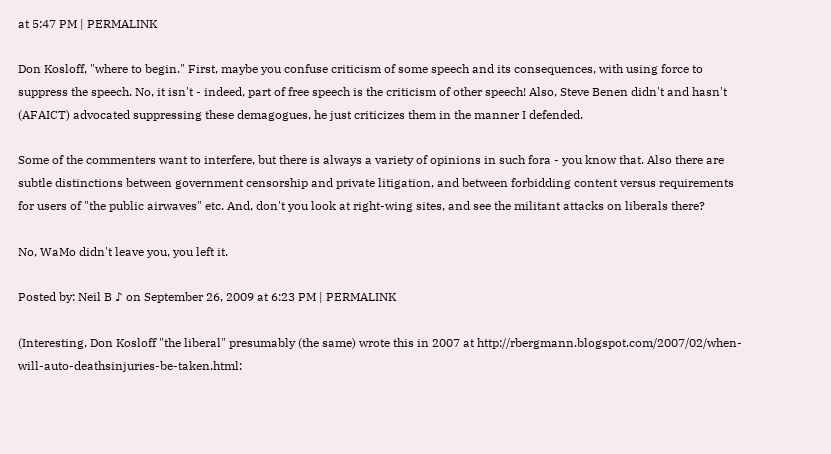at 5:47 PM | PERMALINK

Don Kosloff, "where to begin." First, maybe you confuse criticism of some speech and its consequences, with using force to suppress the speech. No, it isn't - indeed, part of free speech is the criticism of other speech! Also, Steve Benen didn't and hasn't (AFAICT) advocated suppressing these demagogues, he just criticizes them in the manner I defended.

Some of the commenters want to interfere, but there is always a variety of opinions in such fora - you know that. Also there are subtle distinctions between government censorship and private litigation, and between forbidding content versus requirements for users of "the public airwaves" etc. And, don't you look at right-wing sites, and see the militant attacks on liberals there?

No, WaMo didn't leave you, you left it.

Posted by: Neil B ♪ on September 26, 2009 at 6:23 PM | PERMALINK

(Interesting, Don Kosloff "the liberal" presumably (the same) wrote this in 2007 at http://rbergmann.blogspot.com/2007/02/when-will-auto-deathsinjuries-be-taken.html: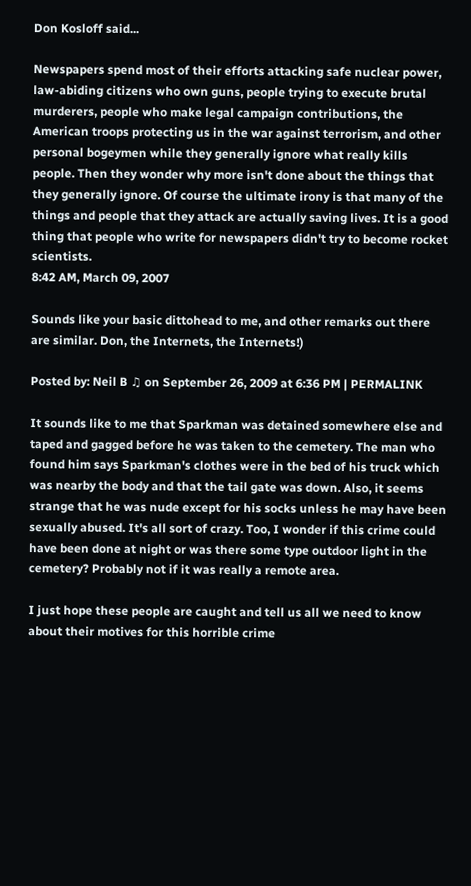Don Kosloff said...

Newspapers spend most of their efforts attacking safe nuclear power, law-abiding citizens who own guns, people trying to execute brutal murderers, people who make legal campaign contributions, the American troops protecting us in the war against terrorism, and other personal bogeymen while they generally ignore what really kills people. Then they wonder why more isn't done about the things that they generally ignore. Of course the ultimate irony is that many of the things and people that they attack are actually saving lives. It is a good thing that people who write for newspapers didn't try to become rocket scientists.
8:42 AM, March 09, 2007

Sounds like your basic dittohead to me, and other remarks out there are similar. Don, the Internets, the Internets!)

Posted by: Neil B ♫ on September 26, 2009 at 6:36 PM | PERMALINK

It sounds like to me that Sparkman was detained somewhere else and taped and gagged before he was taken to the cemetery. The man who found him says Sparkman's clothes were in the bed of his truck which was nearby the body and that the tail gate was down. Also, it seems strange that he was nude except for his socks unless he may have been sexually abused. It's all sort of crazy. Too, I wonder if this crime could have been done at night or was there some type outdoor light in the cemetery? Probably not if it was really a remote area.

I just hope these people are caught and tell us all we need to know about their motives for this horrible crime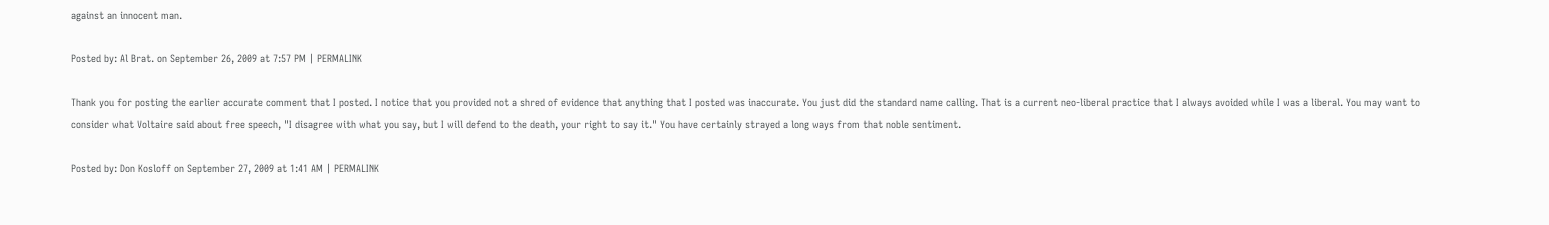against an innocent man.

Posted by: Al Brat. on September 26, 2009 at 7:57 PM | PERMALINK

Thank you for posting the earlier accurate comment that I posted. I notice that you provided not a shred of evidence that anything that I posted was inaccurate. You just did the standard name calling. That is a current neo-liberal practice that I always avoided while I was a liberal. You may want to consider what Voltaire said about free speech, "I disagree with what you say, but I will defend to the death, your right to say it." You have certainly strayed a long ways from that noble sentiment.

Posted by: Don Kosloff on September 27, 2009 at 1:41 AM | PERMALINK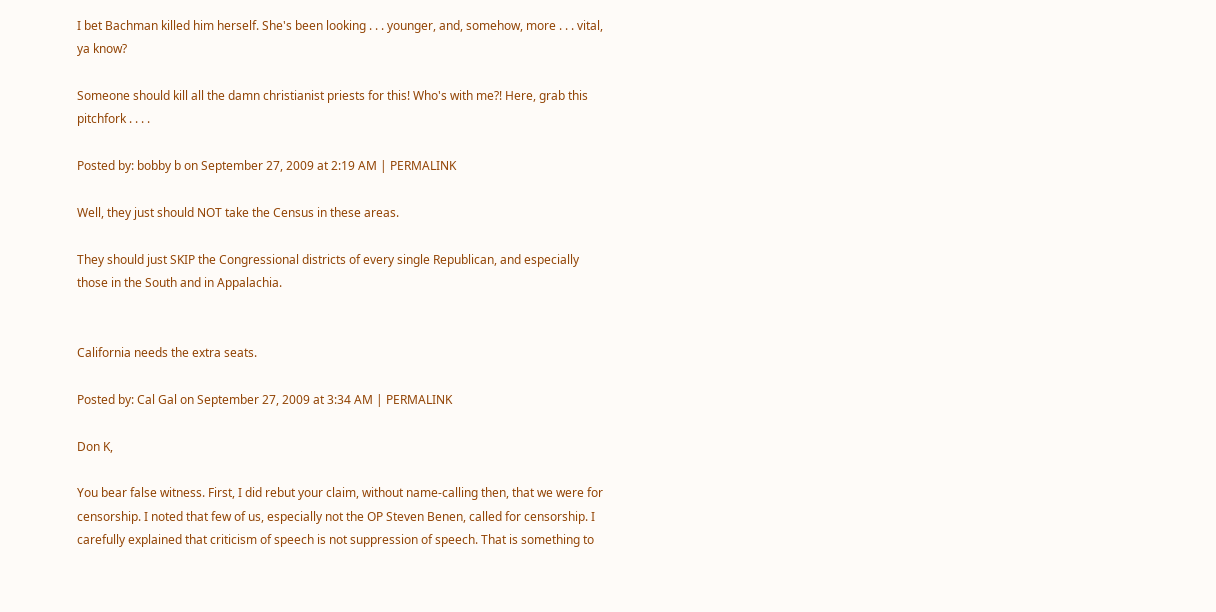I bet Bachman killed him herself. She's been looking . . . younger, and, somehow, more . . . vital, ya know?

Someone should kill all the damn christianist priests for this! Who's with me?! Here, grab this pitchfork . . . .

Posted by: bobby b on September 27, 2009 at 2:19 AM | PERMALINK

Well, they just should NOT take the Census in these areas.

They should just SKIP the Congressional districts of every single Republican, and especially those in the South and in Appalachia.


California needs the extra seats.

Posted by: Cal Gal on September 27, 2009 at 3:34 AM | PERMALINK

Don K,

You bear false witness. First, I did rebut your claim, without name-calling then, that we were for censorship. I noted that few of us, especially not the OP Steven Benen, called for censorship. I carefully explained that criticism of speech is not suppression of speech. That is something to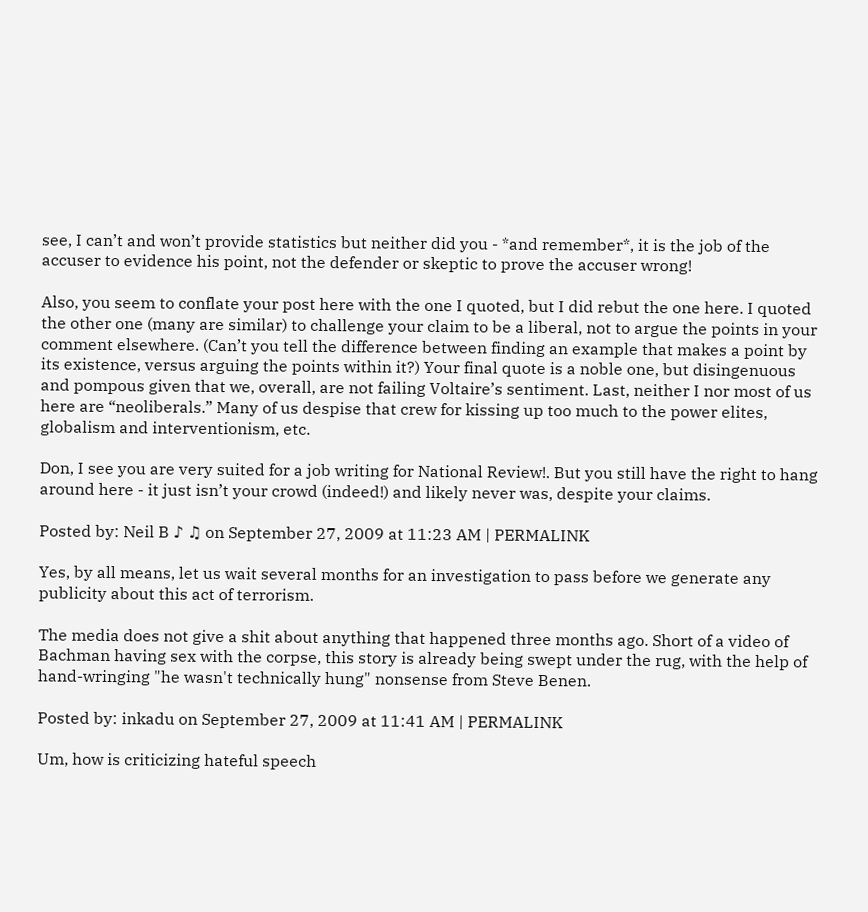see, I can’t and won’t provide statistics but neither did you - *and remember*, it is the job of the accuser to evidence his point, not the defender or skeptic to prove the accuser wrong!

Also, you seem to conflate your post here with the one I quoted, but I did rebut the one here. I quoted the other one (many are similar) to challenge your claim to be a liberal, not to argue the points in your comment elsewhere. (Can’t you tell the difference between finding an example that makes a point by its existence, versus arguing the points within it?) Your final quote is a noble one, but disingenuous and pompous given that we, overall, are not failing Voltaire’s sentiment. Last, neither I nor most of us here are “neoliberals.” Many of us despise that crew for kissing up too much to the power elites, globalism and interventionism, etc.

Don, I see you are very suited for a job writing for National Review!. But you still have the right to hang around here - it just isn’t your crowd (indeed!) and likely never was, despite your claims.

Posted by: Neil B ♪ ♫ on September 27, 2009 at 11:23 AM | PERMALINK

Yes, by all means, let us wait several months for an investigation to pass before we generate any publicity about this act of terrorism.

The media does not give a shit about anything that happened three months ago. Short of a video of Bachman having sex with the corpse, this story is already being swept under the rug, with the help of hand-wringing "he wasn't technically hung" nonsense from Steve Benen.

Posted by: inkadu on September 27, 2009 at 11:41 AM | PERMALINK

Um, how is criticizing hateful speech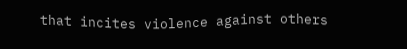that incites violence against others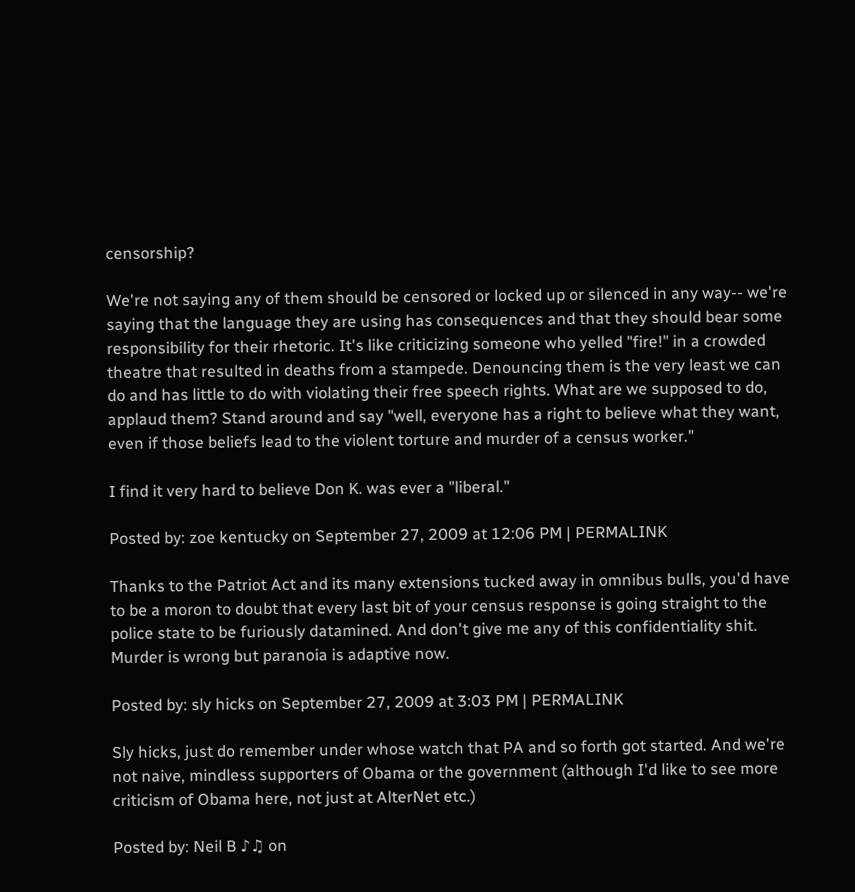censorship?

We're not saying any of them should be censored or locked up or silenced in any way-- we're saying that the language they are using has consequences and that they should bear some responsibility for their rhetoric. It's like criticizing someone who yelled "fire!" in a crowded theatre that resulted in deaths from a stampede. Denouncing them is the very least we can do and has little to do with violating their free speech rights. What are we supposed to do, applaud them? Stand around and say "well, everyone has a right to believe what they want, even if those beliefs lead to the violent torture and murder of a census worker."

I find it very hard to believe Don K. was ever a "liberal."

Posted by: zoe kentucky on September 27, 2009 at 12:06 PM | PERMALINK

Thanks to the Patriot Act and its many extensions tucked away in omnibus bulls, you'd have to be a moron to doubt that every last bit of your census response is going straight to the police state to be furiously datamined. And don't give me any of this confidentiality shit. Murder is wrong but paranoia is adaptive now.

Posted by: sly hicks on September 27, 2009 at 3:03 PM | PERMALINK

Sly hicks, just do remember under whose watch that PA and so forth got started. And we're not naive, mindless supporters of Obama or the government (although I'd like to see more criticism of Obama here, not just at AlterNet etc.)

Posted by: Neil B ♪♫ on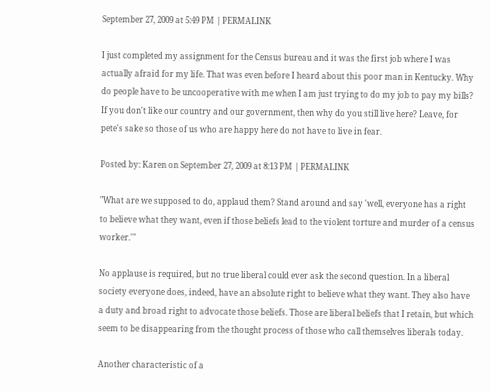September 27, 2009 at 5:49 PM | PERMALINK

I just completed my assignment for the Census bureau and it was the first job where I was actually afraid for my life. That was even before I heard about this poor man in Kentucky. Why do people have to be uncooperative with me when I am just trying to do my job to pay my bills? If you don't like our country and our government, then why do you still live here? Leave, for pete's sake so those of us who are happy here do not have to live in fear.

Posted by: Karen on September 27, 2009 at 8:13 PM | PERMALINK

"What are we supposed to do, applaud them? Stand around and say 'well, everyone has a right to believe what they want, even if those beliefs lead to the violent torture and murder of a census worker.'"

No applause is required, but no true liberal could ever ask the second question. In a liberal society everyone does, indeed, have an absolute right to believe what they want. They also have a duty and broad right to advocate those beliefs. Those are liberal beliefs that I retain, but which seem to be disappearing from the thought process of those who call themselves liberals today.

Another characteristic of a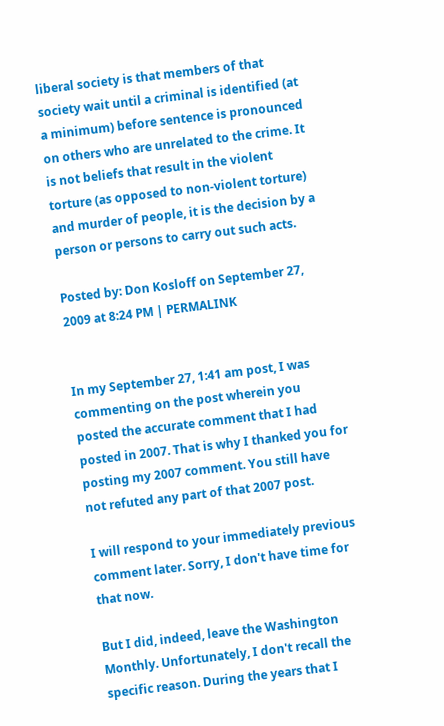liberal society is that members of that society wait until a criminal is identified (at a minimum) before sentence is pronounced on others who are unrelated to the crime. It is not beliefs that result in the violent torture (as opposed to non-violent torture) and murder of people, it is the decision by a person or persons to carry out such acts.

Posted by: Don Kosloff on September 27, 2009 at 8:24 PM | PERMALINK


In my September 27, 1:41 am post, I was commenting on the post wherein you posted the accurate comment that I had posted in 2007. That is why I thanked you for posting my 2007 comment. You still have not refuted any part of that 2007 post.

I will respond to your immediately previous comment later. Sorry, I don't have time for that now.

But I did, indeed, leave the Washington Monthly. Unfortunately, I don't recall the specific reason. During the years that I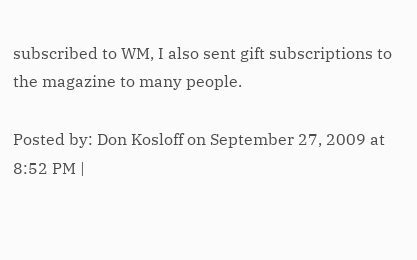subscribed to WM, I also sent gift subscriptions to the magazine to many people.

Posted by: Don Kosloff on September 27, 2009 at 8:52 PM |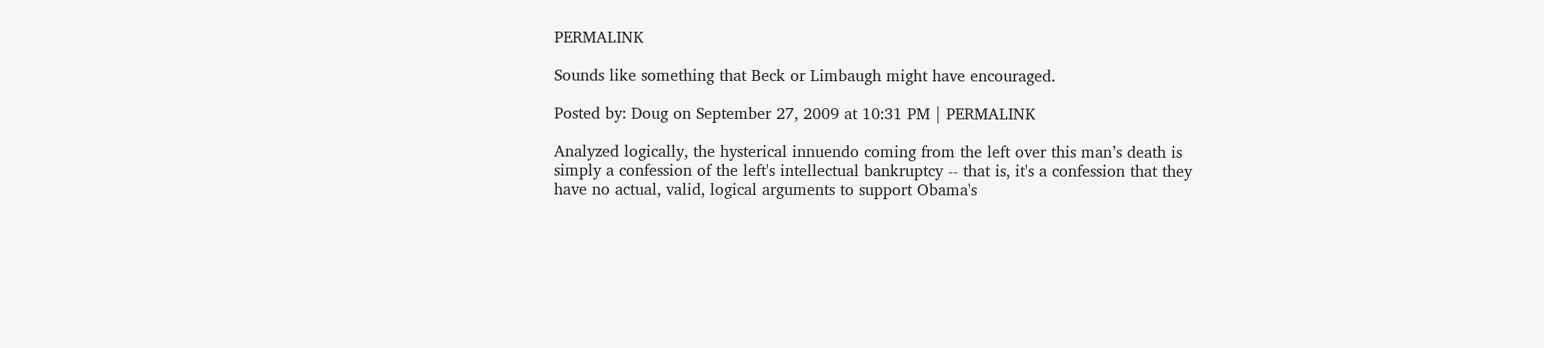PERMALINK

Sounds like something that Beck or Limbaugh might have encouraged.

Posted by: Doug on September 27, 2009 at 10:31 PM | PERMALINK

Analyzed logically, the hysterical innuendo coming from the left over this man’s death is simply a confession of the left's intellectual bankruptcy -- that is, it's a confession that they have no actual, valid, logical arguments to support Obama's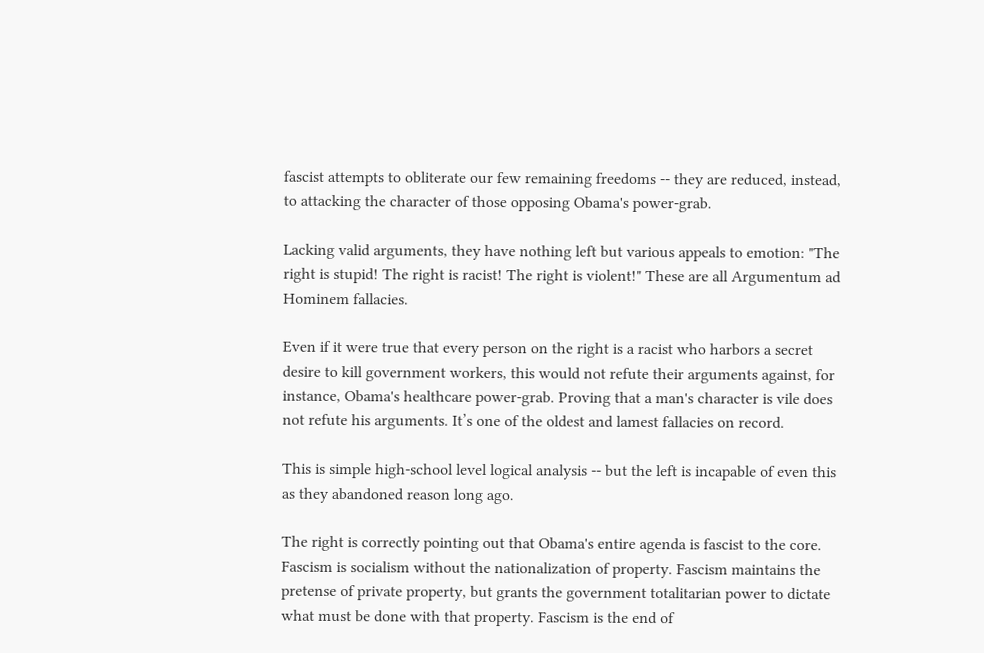fascist attempts to obliterate our few remaining freedoms -- they are reduced, instead, to attacking the character of those opposing Obama's power-grab.

Lacking valid arguments, they have nothing left but various appeals to emotion: "The right is stupid! The right is racist! The right is violent!" These are all Argumentum ad Hominem fallacies.

Even if it were true that every person on the right is a racist who harbors a secret desire to kill government workers, this would not refute their arguments against, for instance, Obama's healthcare power-grab. Proving that a man's character is vile does not refute his arguments. It’s one of the oldest and lamest fallacies on record.

This is simple high-school level logical analysis -- but the left is incapable of even this as they abandoned reason long ago.

The right is correctly pointing out that Obama's entire agenda is fascist to the core. Fascism is socialism without the nationalization of property. Fascism maintains the pretense of private property, but grants the government totalitarian power to dictate what must be done with that property. Fascism is the end of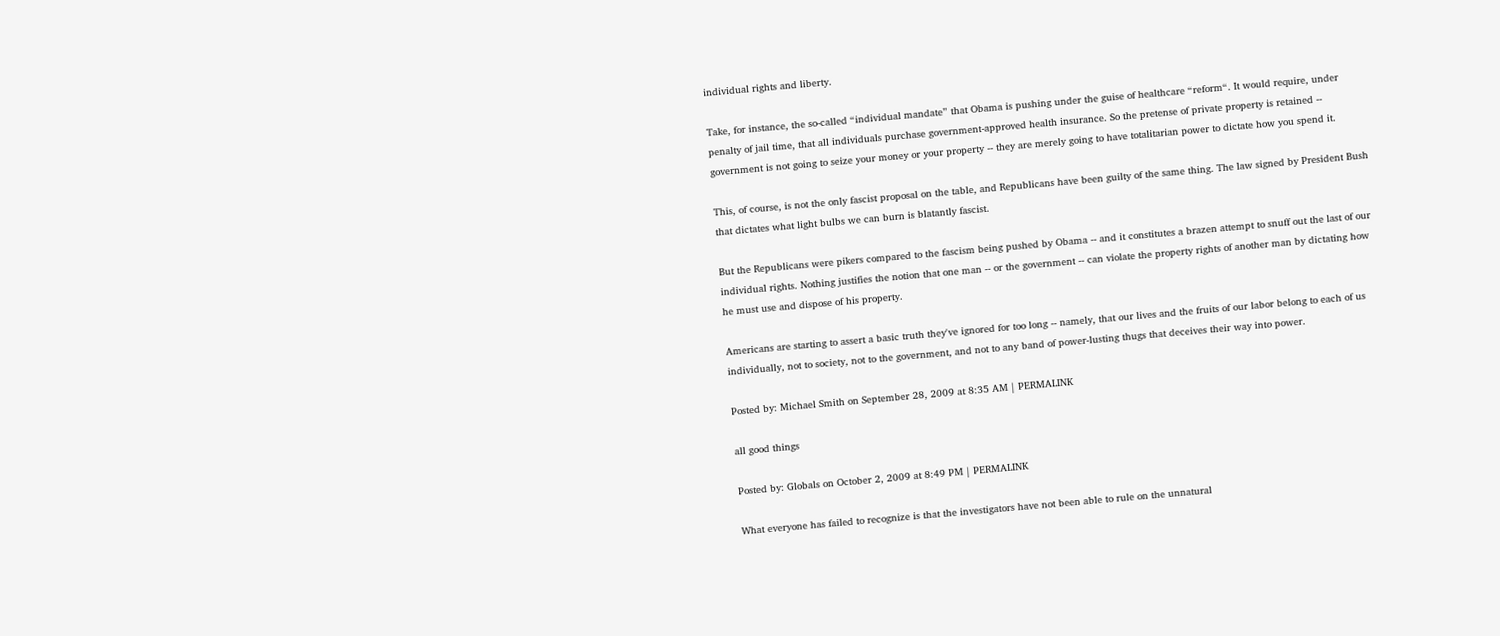individual rights and liberty.

Take, for instance, the so-called “individual mandate” that Obama is pushing under the guise of healthcare “reform“. It would require, under penalty of jail time, that all individuals purchase government-approved health insurance. So the pretense of private property is retained -- government is not going to seize your money or your property -- they are merely going to have totalitarian power to dictate how you spend it.

This, of course, is not the only fascist proposal on the table, and Republicans have been guilty of the same thing. The law signed by President Bush that dictates what light bulbs we can burn is blatantly fascist.

But the Republicans were pikers compared to the fascism being pushed by Obama -- and it constitutes a brazen attempt to snuff out the last of our individual rights. Nothing justifies the notion that one man -- or the government -- can violate the property rights of another man by dictating how he must use and dispose of his property.

Americans are starting to assert a basic truth they've ignored for too long -- namely, that our lives and the fruits of our labor belong to each of us individually, not to society, not to the government, and not to any band of power-lusting thugs that deceives their way into power.

Posted by: Michael Smith on September 28, 2009 at 8:35 AM | PERMALINK

all good things

Posted by: Globals on October 2, 2009 at 8:49 PM | PERMALINK

What everyone has failed to recognize is that the investigators have not been able to rule on the unnatural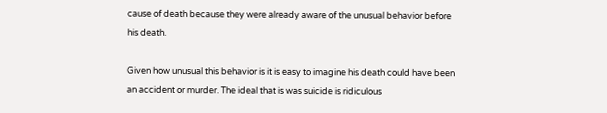cause of death because they were already aware of the unusual behavior before his death.

Given how unusual this behavior is it is easy to imagine his death could have been an accident or murder. The ideal that is was suicide is ridiculous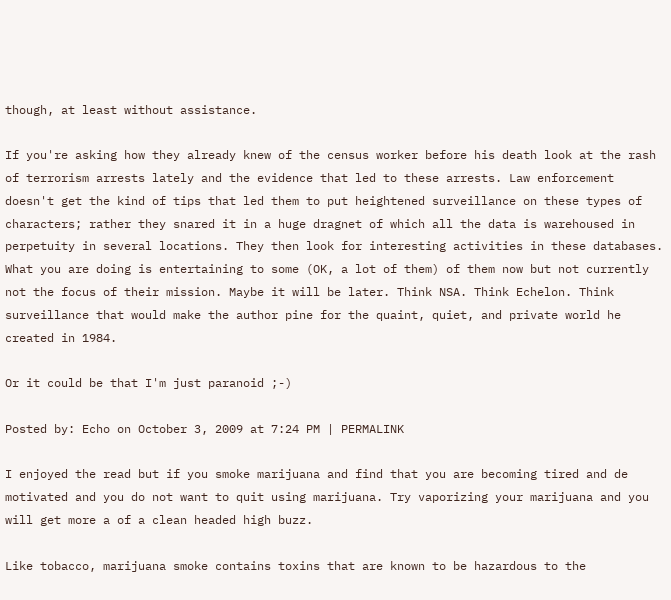though, at least without assistance.

If you're asking how they already knew of the census worker before his death look at the rash of terrorism arrests lately and the evidence that led to these arrests. Law enforcement doesn't get the kind of tips that led them to put heightened surveillance on these types of characters; rather they snared it in a huge dragnet of which all the data is warehoused in perpetuity in several locations. They then look for interesting activities in these databases. What you are doing is entertaining to some (OK, a lot of them) of them now but not currently not the focus of their mission. Maybe it will be later. Think NSA. Think Echelon. Think surveillance that would make the author pine for the quaint, quiet, and private world he created in 1984.

Or it could be that I'm just paranoid ;-)

Posted by: Echo on October 3, 2009 at 7:24 PM | PERMALINK

I enjoyed the read but if you smoke marijuana and find that you are becoming tired and de motivated and you do not want to quit using marijuana. Try vaporizing your marijuana and you will get more a of a clean headed high buzz.

Like tobacco, marijuana smoke contains toxins that are known to be hazardous to the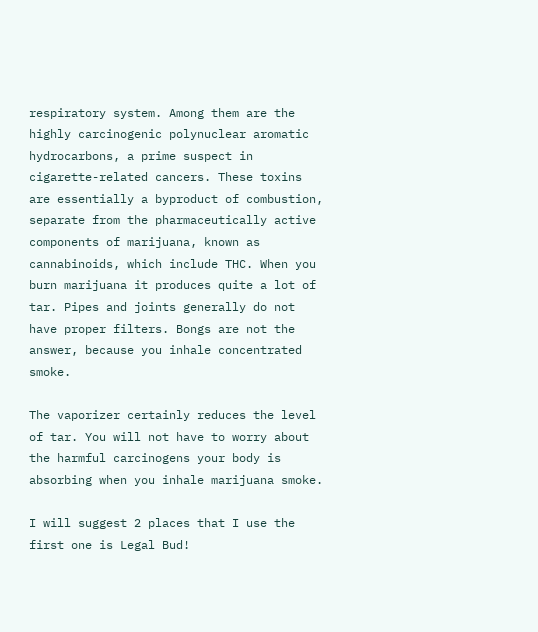respiratory system. Among them are the highly carcinogenic polynuclear aromatic hydrocarbons, a prime suspect in cigarette-related cancers. These toxins are essentially a byproduct of combustion, separate from the pharmaceutically active components of marijuana, known as cannabinoids, which include THC. When you burn marijuana it produces quite a lot of tar. Pipes and joints generally do not have proper filters. Bongs are not the answer, because you inhale concentrated smoke.

The vaporizer certainly reduces the level of tar. You will not have to worry about the harmful carcinogens your body is absorbing when you inhale marijuana smoke.

I will suggest 2 places that I use the first one is Legal Bud!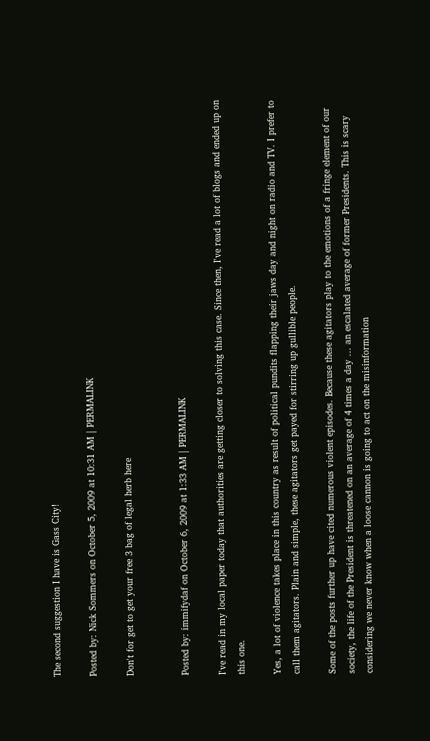The second suggestion I have is Gass City!

Posted by: Nick Sommers on October 5, 2009 at 10:31 AM | PERMALINK

Don't for get to get your free 3 bag of legal herb here


Posted by: immifydaf on October 6, 2009 at 1:33 AM | PERMALINK

I've read in my local paper today that authorities are getting closer to solving this case. Since then, I've read a lot of blogs and ended up on this one.

Yes, a lot of violence takes place in this country as result of political pundits flapping their jaws day and night on radio and TV. I prefer to call them agitators. Plain and simple, these agitators get payed for stirring up gullible people.

Some of the posts further up have cited numerous violent episodes. Because these agitators play to the emotions of a fringe element of our society, the life of the President is threatened on an average of 4 times a day ... an escalated average of former Presidents. This is scary considering we never know when a loose cannon is going to act on the misinformation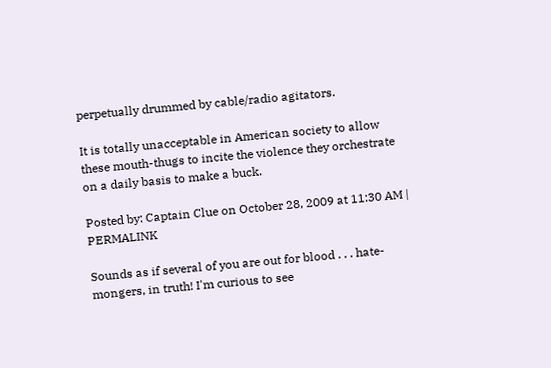perpetually drummed by cable/radio agitators.

It is totally unacceptable in American society to allow these mouth-thugs to incite the violence they orchestrate on a daily basis to make a buck.

Posted by: Captain Clue on October 28, 2009 at 11:30 AM | PERMALINK

Sounds as if several of you are out for blood . . . hate-mongers, in truth! I'm curious to see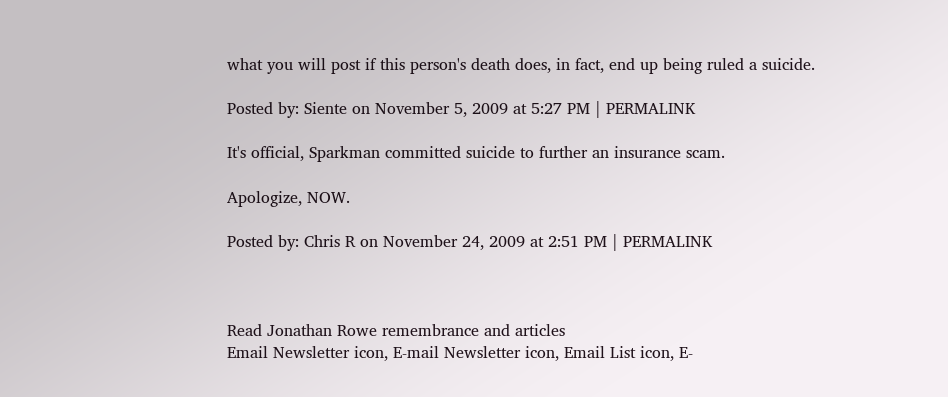what you will post if this person's death does, in fact, end up being ruled a suicide.

Posted by: Siente on November 5, 2009 at 5:27 PM | PERMALINK

It's official, Sparkman committed suicide to further an insurance scam.

Apologize, NOW.

Posted by: Chris R on November 24, 2009 at 2:51 PM | PERMALINK



Read Jonathan Rowe remembrance and articles
Email Newsletter icon, E-mail Newsletter icon, Email List icon, E-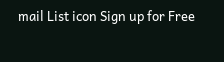mail List icon Sign up for Free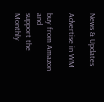News & Updates

Advertise in WM

buy from Amazon and
support the Monthly